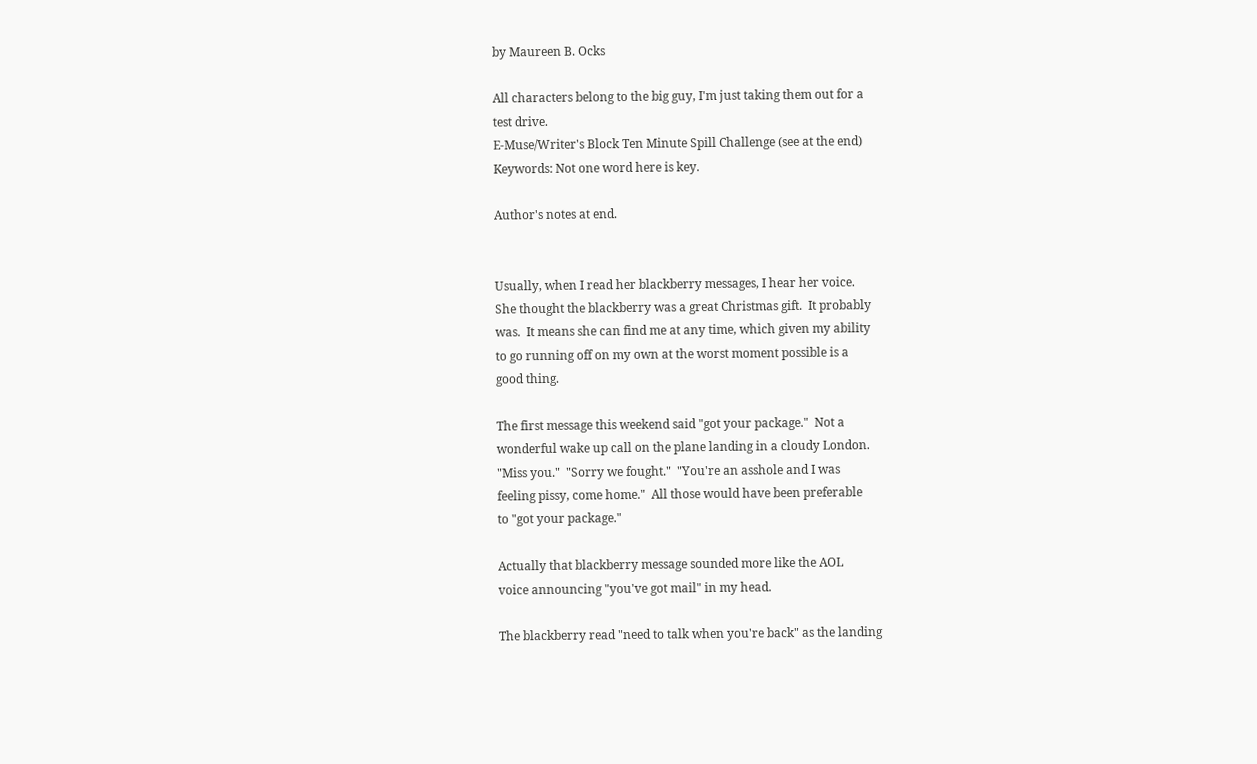by Maureen B. Ocks

All characters belong to the big guy, I'm just taking them out for a
test drive.
E-Muse/Writer's Block Ten Minute Spill Challenge (see at the end)
Keywords: Not one word here is key.

Author's notes at end.


Usually, when I read her blackberry messages, I hear her voice.
She thought the blackberry was a great Christmas gift.  It probably
was.  It means she can find me at any time, which given my ability
to go running off on my own at the worst moment possible is a
good thing.

The first message this weekend said "got your package."  Not a
wonderful wake up call on the plane landing in a cloudy London.
"Miss you."  "Sorry we fought."  "You're an asshole and I was
feeling pissy, come home."  All those would have been preferable
to "got your package."

Actually that blackberry message sounded more like the AOL
voice announcing "you've got mail" in my head.

The blackberry read "need to talk when you're back" as the landing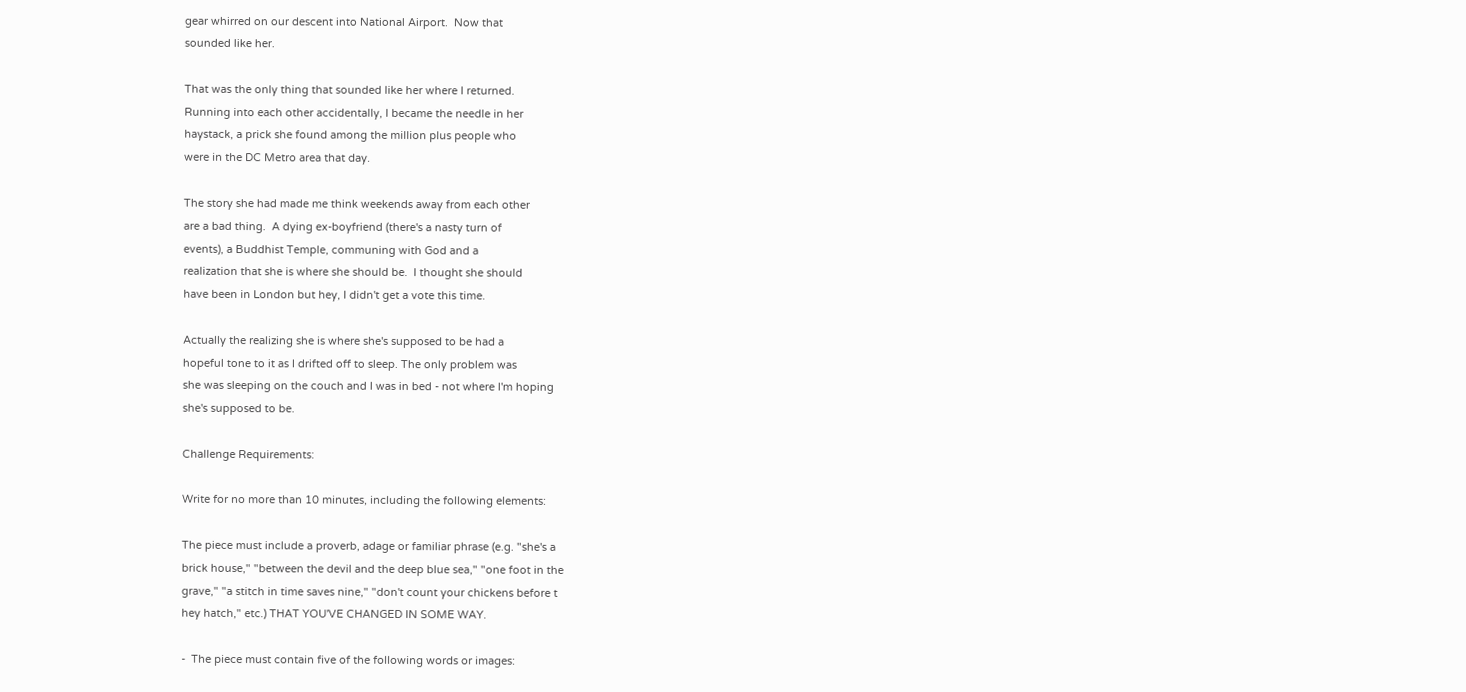gear whirred on our descent into National Airport.  Now that
sounded like her.

That was the only thing that sounded like her where I returned.
Running into each other accidentally, I became the needle in her
haystack, a prick she found among the million plus people who
were in the DC Metro area that day.

The story she had made me think weekends away from each other
are a bad thing.  A dying ex-boyfriend (there's a nasty turn of
events), a Buddhist Temple, communing with God and a
realization that she is where she should be.  I thought she should
have been in London but hey, I didn't get a vote this time.

Actually the realizing she is where she's supposed to be had a
hopeful tone to it as I drifted off to sleep. The only problem was
she was sleeping on the couch and I was in bed - not where I'm hoping
she's supposed to be.

Challenge Requirements:

Write for no more than 10 minutes, including the following elements:

The piece must include a proverb, adage or familiar phrase (e.g. "she's a
brick house," "between the devil and the deep blue sea," "one foot in the
grave," "a stitch in time saves nine," "don't count your chickens before t
hey hatch," etc.) THAT YOU'VE CHANGED IN SOME WAY.

-  The piece must contain five of the following words or images: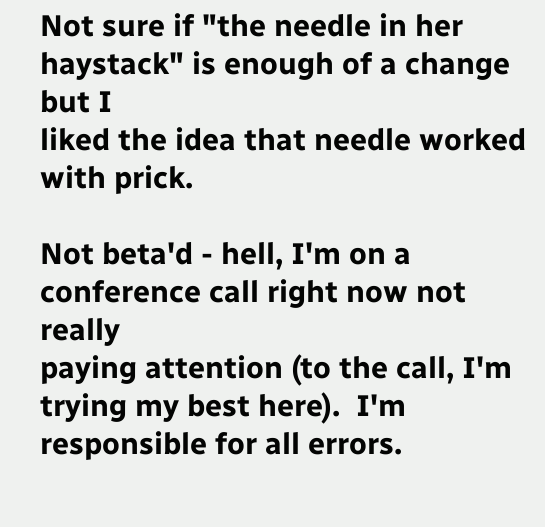Not sure if "the needle in her haystack" is enough of a change but I
liked the idea that needle worked with prick.

Not beta'd - hell, I'm on a conference call right now not really
paying attention (to the call, I'm trying my best here).  I'm
responsible for all errors.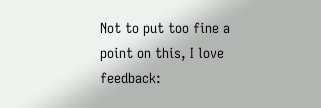Not to put too fine a point on this, I love feedback: